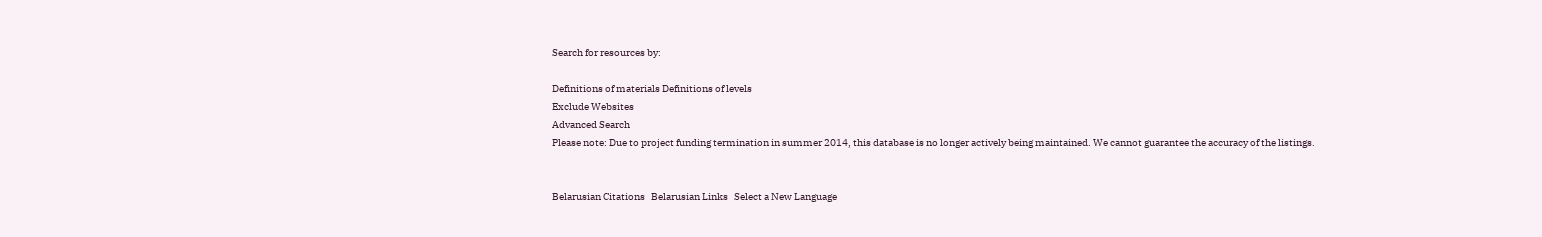Search for resources by:

Definitions of materials Definitions of levels
Exclude Websites
Advanced Search
Please note: Due to project funding termination in summer 2014, this database is no longer actively being maintained. We cannot guarantee the accuracy of the listings.


Belarusian Citations   Belarusian Links   Select a New Language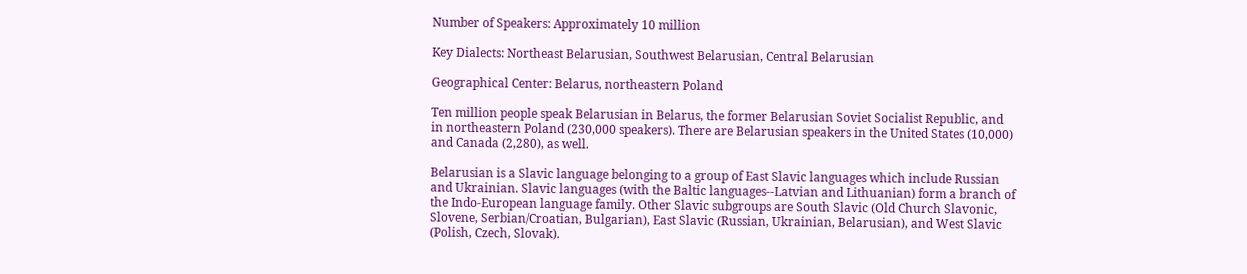Number of Speakers: Approximately 10 million

Key Dialects: Northeast Belarusian, Southwest Belarusian, Central Belarusian

Geographical Center: Belarus, northeastern Poland

Ten million people speak Belarusian in Belarus, the former Belarusian Soviet Socialist Republic, and in northeastern Poland (230,000 speakers). There are Belarusian speakers in the United States (10,000) and Canada (2,280), as well.

Belarusian is a Slavic language belonging to a group of East Slavic languages which include Russian and Ukrainian. Slavic languages (with the Baltic languages--Latvian and Lithuanian) form a branch of the Indo-European language family. Other Slavic subgroups are South Slavic (Old Church Slavonic, Slovene, Serbian/Croatian, Bulgarian), East Slavic (Russian, Ukrainian, Belarusian), and West Slavic (Polish, Czech, Slovak).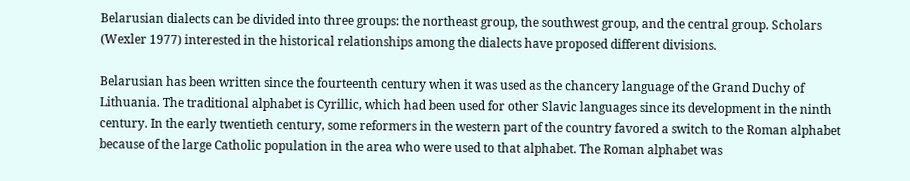Belarusian dialects can be divided into three groups: the northeast group, the southwest group, and the central group. Scholars (Wexler 1977) interested in the historical relationships among the dialects have proposed different divisions.

Belarusian has been written since the fourteenth century when it was used as the chancery language of the Grand Duchy of Lithuania. The traditional alphabet is Cyrillic, which had been used for other Slavic languages since its development in the ninth century. In the early twentieth century, some reformers in the western part of the country favored a switch to the Roman alphabet because of the large Catholic population in the area who were used to that alphabet. The Roman alphabet was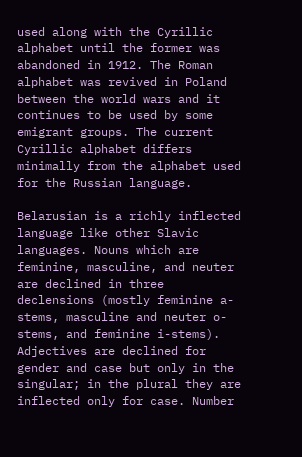used along with the Cyrillic alphabet until the former was abandoned in 1912. The Roman alphabet was revived in Poland between the world wars and it continues to be used by some emigrant groups. The current Cyrillic alphabet differs minimally from the alphabet used for the Russian language.

Belarusian is a richly inflected language like other Slavic languages. Nouns which are feminine, masculine, and neuter are declined in three declensions (mostly feminine a-stems, masculine and neuter o-stems, and feminine i-stems). Adjectives are declined for gender and case but only in the singular; in the plural they are inflected only for case. Number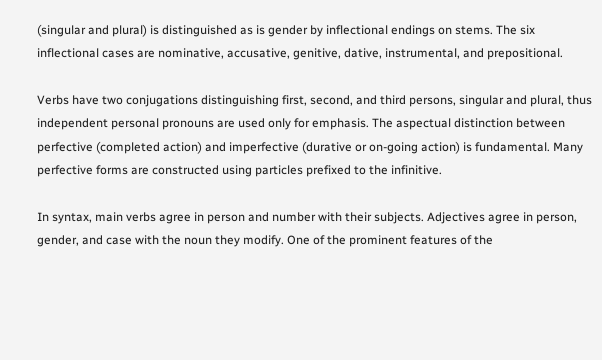(singular and plural) is distinguished as is gender by inflectional endings on stems. The six inflectional cases are nominative, accusative, genitive, dative, instrumental, and prepositional.

Verbs have two conjugations distinguishing first, second, and third persons, singular and plural, thus independent personal pronouns are used only for emphasis. The aspectual distinction between perfective (completed action) and imperfective (durative or on-going action) is fundamental. Many perfective forms are constructed using particles prefixed to the infinitive.

In syntax, main verbs agree in person and number with their subjects. Adjectives agree in person, gender, and case with the noun they modify. One of the prominent features of the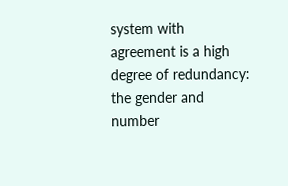system with agreement is a high degree of redundancy: the gender and number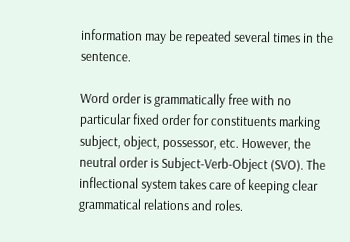information may be repeated several times in the sentence.

Word order is grammatically free with no particular fixed order for constituents marking subject, object, possessor, etc. However, the neutral order is Subject-Verb-Object (SVO). The inflectional system takes care of keeping clear grammatical relations and roles.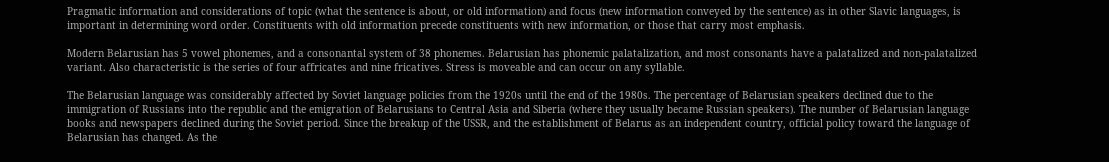Pragmatic information and considerations of topic (what the sentence is about, or old information) and focus (new information conveyed by the sentence) as in other Slavic languages, is important in determining word order. Constituents with old information precede constituents with new information, or those that carry most emphasis.

Modern Belarusian has 5 vowel phonemes, and a consonantal system of 38 phonemes. Belarusian has phonemic palatalization, and most consonants have a palatalized and non-palatalized variant. Also characteristic is the series of four affricates and nine fricatives. Stress is moveable and can occur on any syllable.

The Belarusian language was considerably affected by Soviet language policies from the 1920s until the end of the 1980s. The percentage of Belarusian speakers declined due to the immigration of Russians into the republic and the emigration of Belarusians to Central Asia and Siberia (where they usually became Russian speakers). The number of Belarusian language books and newspapers declined during the Soviet period. Since the breakup of the USSR, and the establishment of Belarus as an independent country, official policy toward the language of Belarusian has changed. As the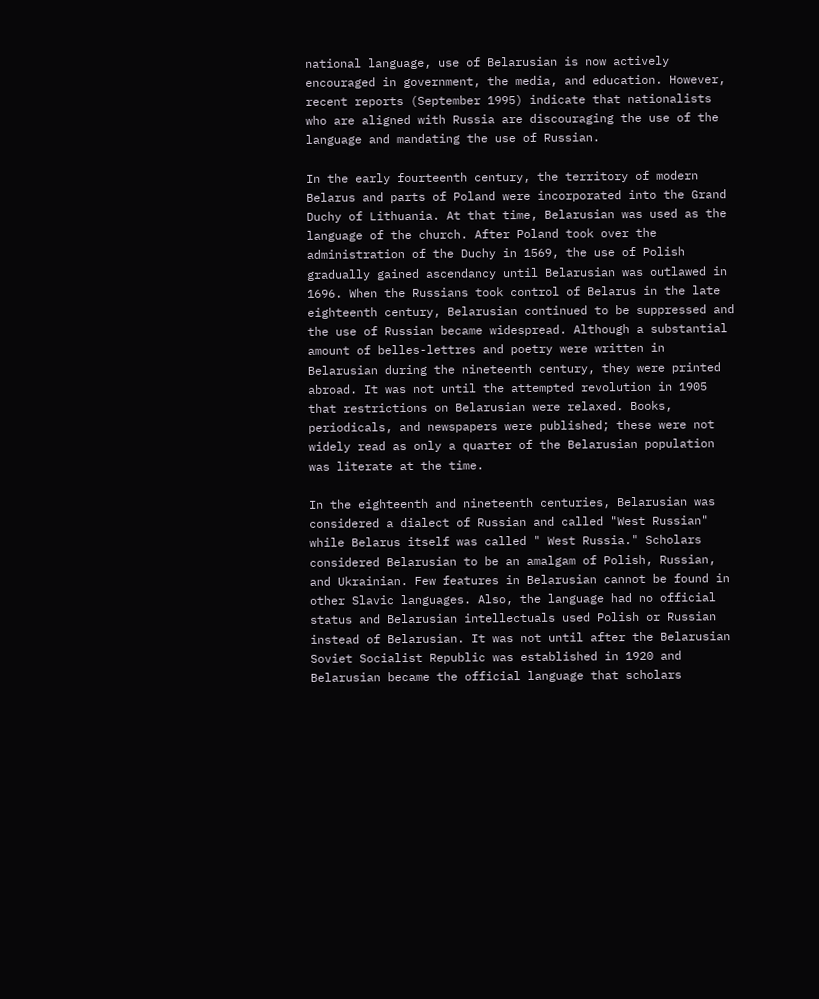national language, use of Belarusian is now actively encouraged in government, the media, and education. However, recent reports (September 1995) indicate that nationalists who are aligned with Russia are discouraging the use of the language and mandating the use of Russian.

In the early fourteenth century, the territory of modern Belarus and parts of Poland were incorporated into the Grand Duchy of Lithuania. At that time, Belarusian was used as the language of the church. After Poland took over the administration of the Duchy in 1569, the use of Polish gradually gained ascendancy until Belarusian was outlawed in 1696. When the Russians took control of Belarus in the late eighteenth century, Belarusian continued to be suppressed and the use of Russian became widespread. Although a substantial amount of belles-lettres and poetry were written in Belarusian during the nineteenth century, they were printed abroad. It was not until the attempted revolution in 1905 that restrictions on Belarusian were relaxed. Books, periodicals, and newspapers were published; these were not widely read as only a quarter of the Belarusian population was literate at the time.

In the eighteenth and nineteenth centuries, Belarusian was considered a dialect of Russian and called "West Russian" while Belarus itself was called " West Russia." Scholars considered Belarusian to be an amalgam of Polish, Russian, and Ukrainian. Few features in Belarusian cannot be found in other Slavic languages. Also, the language had no official status and Belarusian intellectuals used Polish or Russian instead of Belarusian. It was not until after the Belarusian Soviet Socialist Republic was established in 1920 and Belarusian became the official language that scholars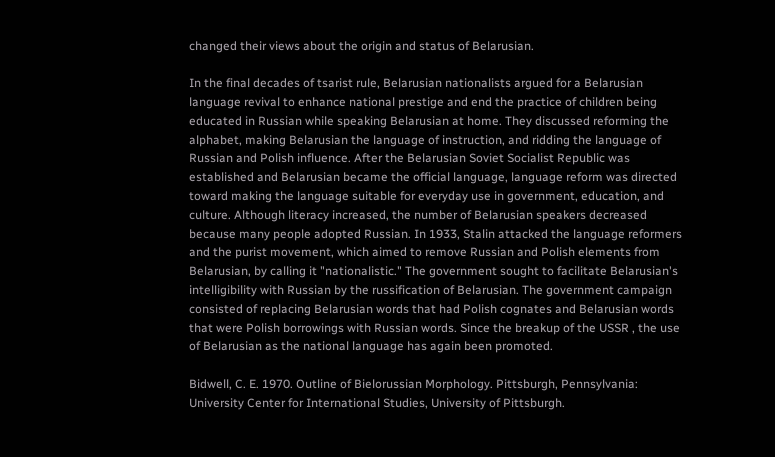changed their views about the origin and status of Belarusian.

In the final decades of tsarist rule, Belarusian nationalists argued for a Belarusian language revival to enhance national prestige and end the practice of children being educated in Russian while speaking Belarusian at home. They discussed reforming the alphabet, making Belarusian the language of instruction, and ridding the language of Russian and Polish influence. After the Belarusian Soviet Socialist Republic was established and Belarusian became the official language, language reform was directed toward making the language suitable for everyday use in government, education, and culture. Although literacy increased, the number of Belarusian speakers decreased because many people adopted Russian. In 1933, Stalin attacked the language reformers and the purist movement, which aimed to remove Russian and Polish elements from Belarusian, by calling it "nationalistic." The government sought to facilitate Belarusian's intelligibility with Russian by the russification of Belarusian. The government campaign consisted of replacing Belarusian words that had Polish cognates and Belarusian words that were Polish borrowings with Russian words. Since the breakup of the USSR , the use of Belarusian as the national language has again been promoted.

Bidwell, C. E. 1970. Outline of Bielorussian Morphology. Pittsburgh, Pennsylvania: University Center for International Studies, University of Pittsburgh.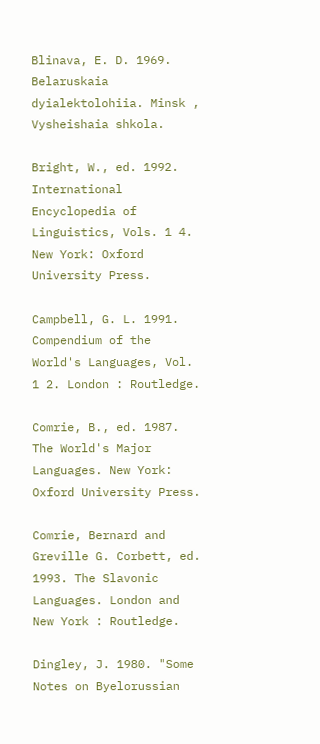Blinava, E. D. 1969. Belaruskaia dyialektolohiia. Minsk , Vysheishaia shkola.

Bright, W., ed. 1992. International Encyclopedia of Linguistics, Vols. 1 4. New York: Oxford University Press.

Campbell, G. L. 1991. Compendium of the World's Languages, Vol. 1 2. London : Routledge.

Comrie, B., ed. 1987. The World's Major Languages. New York: Oxford University Press.

Comrie, Bernard and Greville G. Corbett, ed. 1993. The Slavonic Languages. London and New York : Routledge.

Dingley, J. 1980. "Some Notes on Byelorussian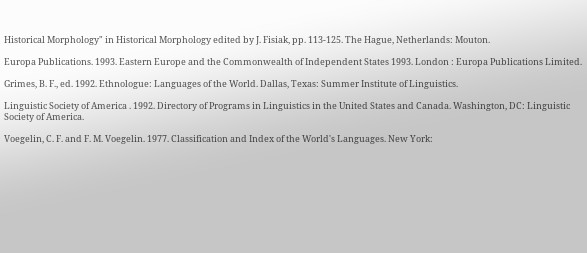Historical Morphology" in Historical Morphology edited by J. Fisiak, pp. 113-125. The Hague, Netherlands: Mouton.

Europa Publications. 1993. Eastern Europe and the Commonwealth of Independent States 1993. London : Europa Publications Limited.

Grimes, B. F., ed. 1992. Ethnologue: Languages of the World. Dallas, Texas: Summer Institute of Linguistics.

Linguistic Society of America . 1992. Directory of Programs in Linguistics in the United States and Canada. Washington, DC: Linguistic Society of America.

Voegelin, C. F. and F. M. Voegelin. 1977. Classification and Index of the World's Languages. New York: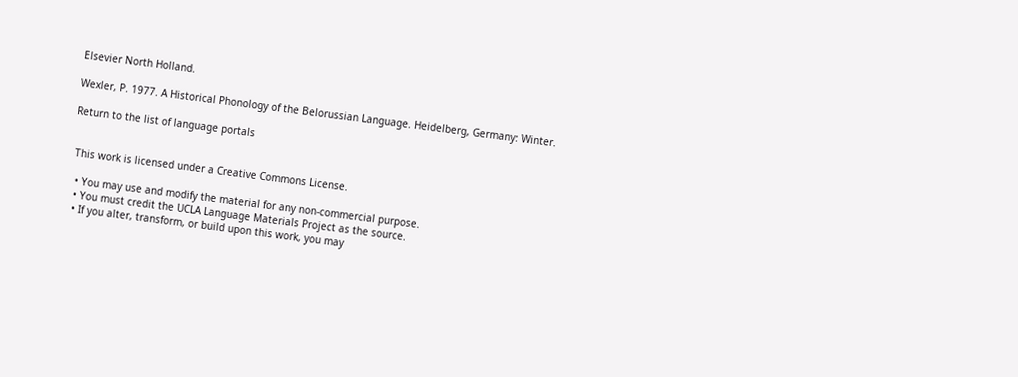Elsevier North Holland.

Wexler, P. 1977. A Historical Phonology of the Belorussian Language. Heidelberg, Germany: Winter.

Return to the list of language portals


 This work is licensed under a Creative Commons License.

  • You may use and modify the material for any non-commercial purpose.
  • You must credit the UCLA Language Materials Project as the source.
  • If you alter, transform, or build upon this work, you may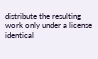distribute the resulting work only under a license identical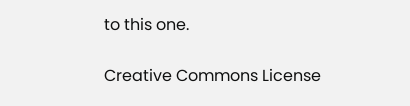to this one.

Creative Commons License